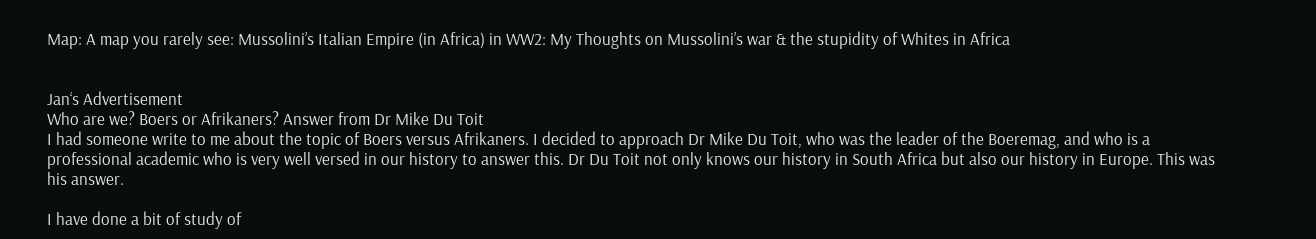Map: A map you rarely see: Mussolini’s Italian Empire (in Africa) in WW2: My Thoughts on Mussolini’s war & the stupidity of Whites in Africa


Jan‘s Advertisement
Who are we? Boers or Afrikaners? Answer from Dr Mike Du Toit
I had someone write to me about the topic of Boers versus Afrikaners. I decided to approach Dr Mike Du Toit, who was the leader of the Boeremag, and who is a professional academic who is very well versed in our history to answer this. Dr Du Toit not only knows our history in South Africa but also our history in Europe. This was his answer.

I have done a bit of study of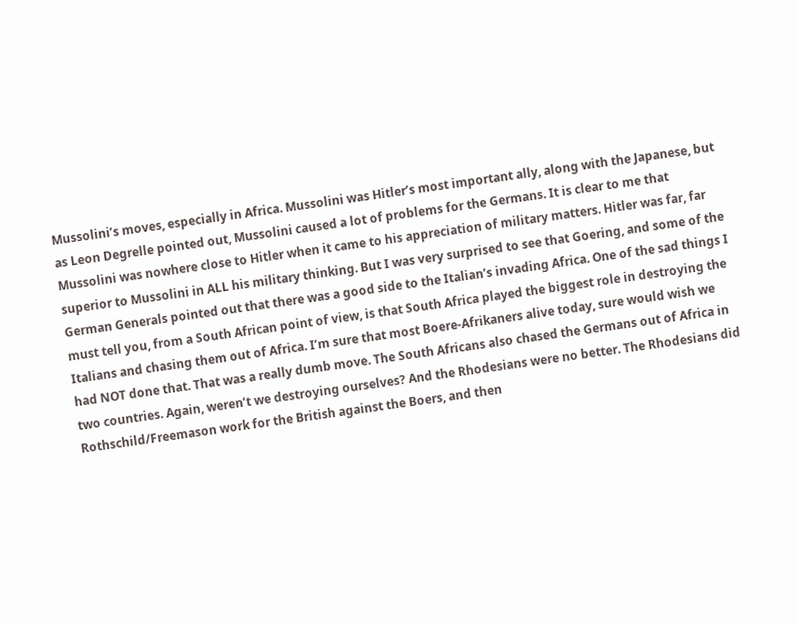Mussolini’s moves, especially in Africa. Mussolini was Hitler’s most important ally, along with the Japanese, but as Leon Degrelle pointed out, Mussolini caused a lot of problems for the Germans. It is clear to me that Mussolini was nowhere close to Hitler when it came to his appreciation of military matters. Hitler was far, far superior to Mussolini in ALL his military thinking. But I was very surprised to see that Goering, and some of the German Generals pointed out that there was a good side to the Italian’s invading Africa. One of the sad things I must tell you, from a South African point of view, is that South Africa played the biggest role in destroying the Italians and chasing them out of Africa. I’m sure that most Boere-Afrikaners alive today, sure would wish we had NOT done that. That was a really dumb move. The South Africans also chased the Germans out of Africa in two countries. Again, weren’t we destroying ourselves? And the Rhodesians were no better. The Rhodesians did Rothschild/Freemason work for the British against the Boers, and then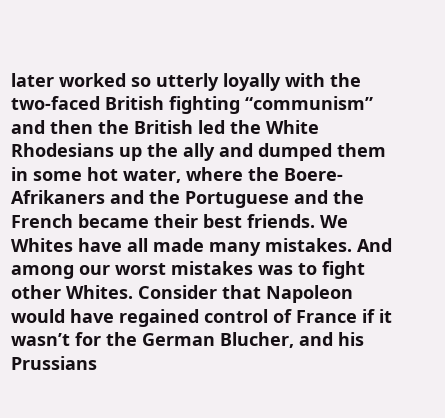later worked so utterly loyally with the two-faced British fighting “communism” and then the British led the White Rhodesians up the ally and dumped them in some hot water, where the Boere-Afrikaners and the Portuguese and the French became their best friends. We Whites have all made many mistakes. And among our worst mistakes was to fight other Whites. Consider that Napoleon would have regained control of France if it wasn’t for the German Blucher, and his Prussians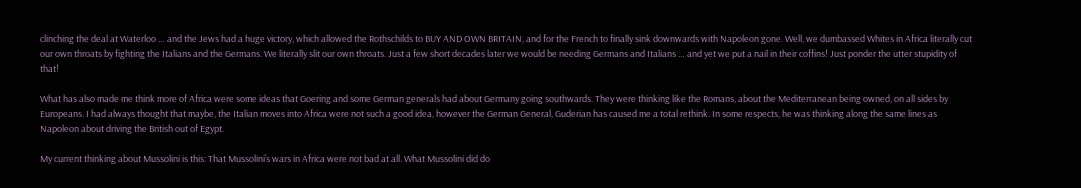clinching the deal at Waterloo … and the Jews had a huge victory, which allowed the Rothschilds to BUY AND OWN BRITAIN, and for the French to finally sink downwards with Napoleon gone. Well, we dumbassed Whites in Africa literally cut our own throats by fighting the Italians and the Germans. We literally slit our own throats. Just a few short decades later we would be needing Germans and Italians … and yet we put a nail in their coffins! Just ponder the utter stupidity of that!

What has also made me think more of Africa were some ideas that Goering and some German generals had about Germany going southwards. They were thinking like the Romans, about the Mediterranean being owned, on all sides by Europeans. I had always thought that maybe, the Italian moves into Africa were not such a good idea, however the German General, Guderian has caused me a total rethink. In some respects, he was thinking along the same lines as Napoleon about driving the British out of Egypt.

My current thinking about Mussolini is this: That Mussolini’s wars in Africa were not bad at all. What Mussolini did do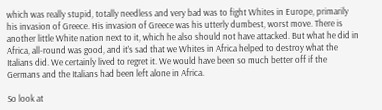which was really stupid, totally needless and very bad was to fight Whites in Europe, primarily his invasion of Greece. His invasion of Greece was his utterly dumbest, worst move. There is another little White nation next to it, which he also should not have attacked. But what he did in Africa, all-round was good, and it’s sad that we Whites in Africa helped to destroy what the Italians did. We certainly lived to regret it. We would have been so much better off if the Germans and the Italians had been left alone in Africa.

So look at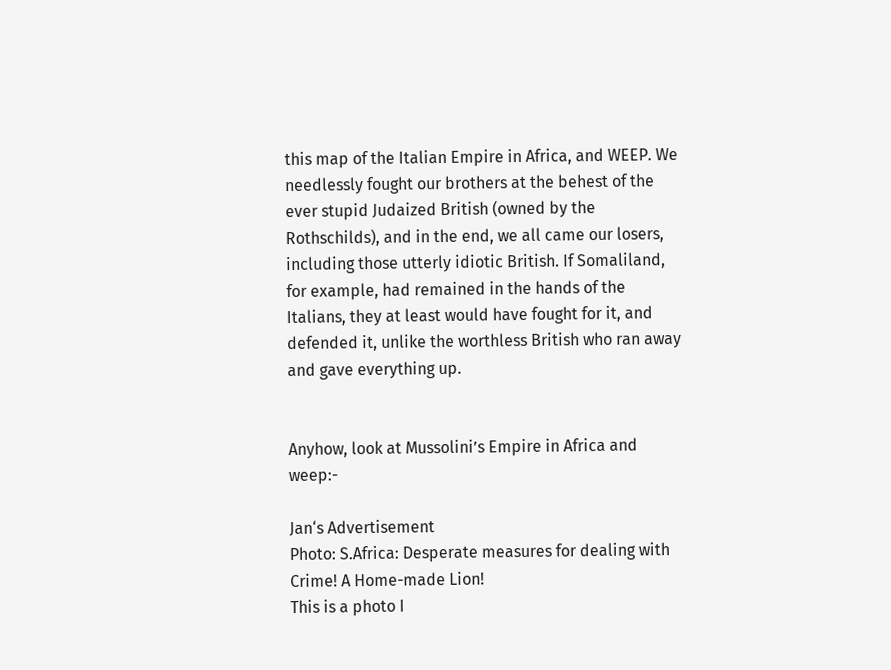this map of the Italian Empire in Africa, and WEEP. We needlessly fought our brothers at the behest of the ever stupid Judaized British (owned by the Rothschilds), and in the end, we all came our losers, including those utterly idiotic British. If Somaliland, for example, had remained in the hands of the Italians, they at least would have fought for it, and defended it, unlike the worthless British who ran away and gave everything up.


Anyhow, look at Mussolini’s Empire in Africa and weep:-

Jan‘s Advertisement
Photo: S.Africa: Desperate measures for dealing with Crime! A Home-made Lion!
This is a photo I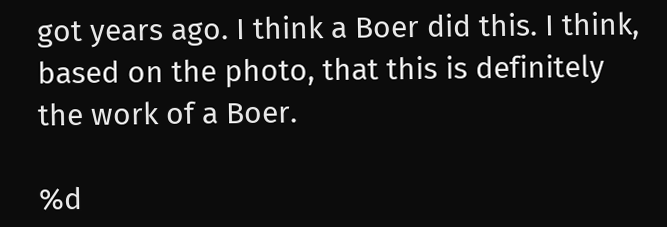got years ago. I think a Boer did this. I think, based on the photo, that this is definitely the work of a Boer.

%d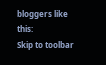bloggers like this:
Skip to toolbar